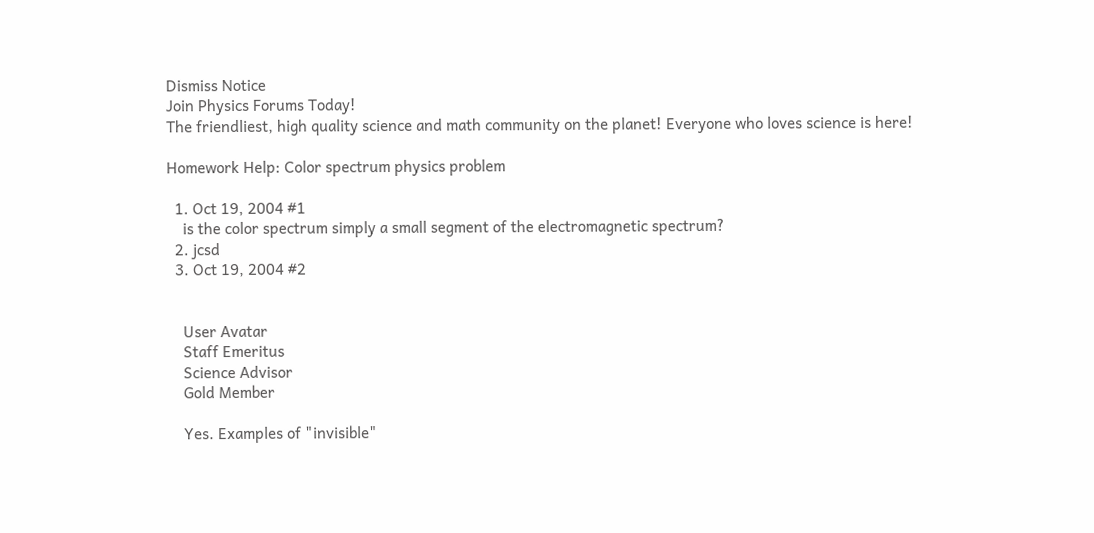Dismiss Notice
Join Physics Forums Today!
The friendliest, high quality science and math community on the planet! Everyone who loves science is here!

Homework Help: Color spectrum physics problem

  1. Oct 19, 2004 #1
    is the color spectrum simply a small segment of the electromagnetic spectrum?
  2. jcsd
  3. Oct 19, 2004 #2


    User Avatar
    Staff Emeritus
    Science Advisor
    Gold Member

    Yes. Examples of "invisible"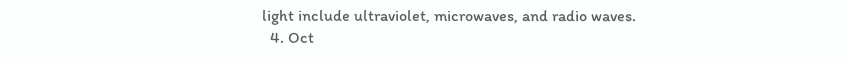light include ultraviolet, microwaves, and radio waves.
  4. Oct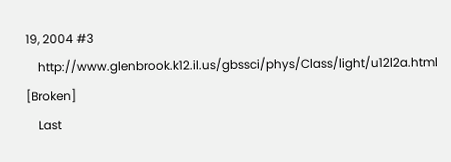19, 2004 #3
    http://www.glenbrook.k12.il.us/gbssci/phys/Class/light/u12l2a.html [Broken]
    Last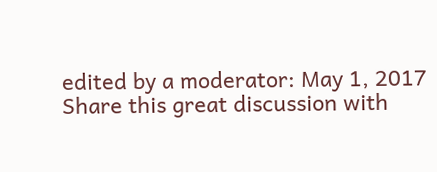edited by a moderator: May 1, 2017
Share this great discussion with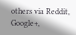others via Reddit, Google+,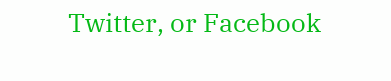Twitter, or Facebook